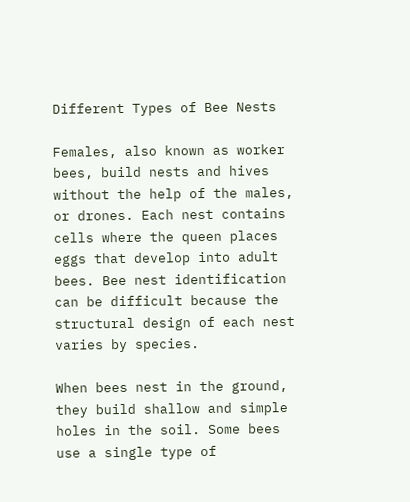Different Types of Bee Nests

Females, also known as worker bees, build nests and hives without the help of the males, or drones. Each nest contains cells where the queen places eggs that develop into adult bees. Bee nest identification can be difficult because the structural design of each nest varies by species.

When bees nest in the ground, they build shallow and simple holes in the soil. Some bees use a single type of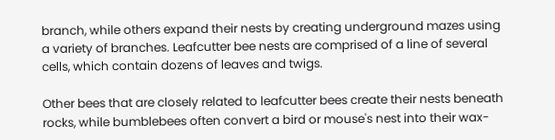branch, while others expand their nests by creating underground mazes using a variety of branches. Leafcutter bee nests are comprised of a line of several cells, which contain dozens of leaves and twigs.

Other bees that are closely related to leafcutter bees create their nests beneath rocks, while bumblebees often convert a bird or mouse's nest into their wax-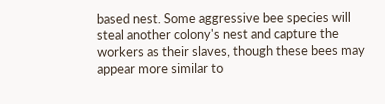based nest. Some aggressive bee species will steal another colony's nest and capture the workers as their slaves, though these bees may appear more similar to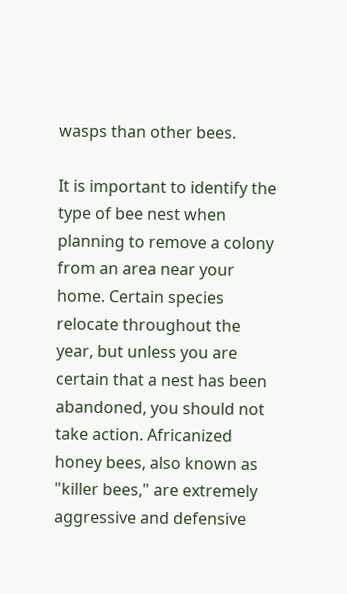wasps than other bees.

It is important to identify the type of bee nest when planning to remove a colony from an area near your home. Certain species relocate throughout the year, but unless you are certain that a nest has been abandoned, you should not take action. Africanized honey bees, also known as "killer bees," are extremely aggressive and defensive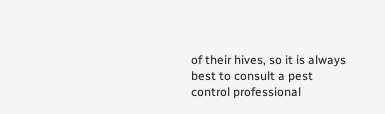of their hives, so it is always best to consult a pest control professional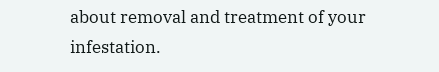about removal and treatment of your infestation.